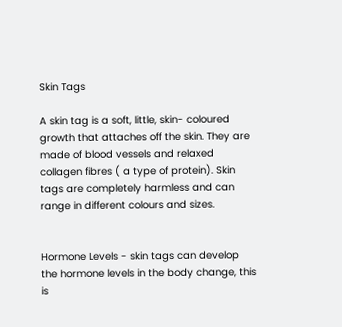Skin Tags

A skin tag is a soft, little, skin- coloured growth that attaches off the skin. They are made of blood vessels and relaxed collagen fibres ( a type of protein). Skin tags are completely harmless and can range in different colours and sizes.


Hormone Levels - skin tags can develop the hormone levels in the body change, this is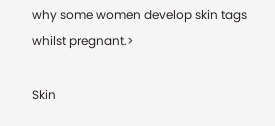why some women develop skin tags whilst pregnant.>

Skin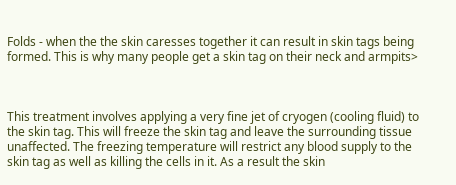Folds - when the the skin caresses together it can result in skin tags being formed. This is why many people get a skin tag on their neck and armpits>



This treatment involves applying a very fine jet of cryogen (cooling fluid) to the skin tag. This will freeze the skin tag and leave the surrounding tissue unaffected. The freezing temperature will restrict any blood supply to the skin tag as well as killing the cells in it. As a result the skin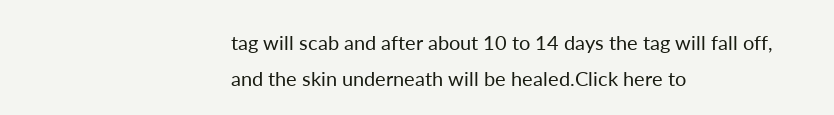tag will scab and after about 10 to 14 days the tag will fall off, and the skin underneath will be healed.Click here to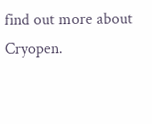find out more about Cryopen.